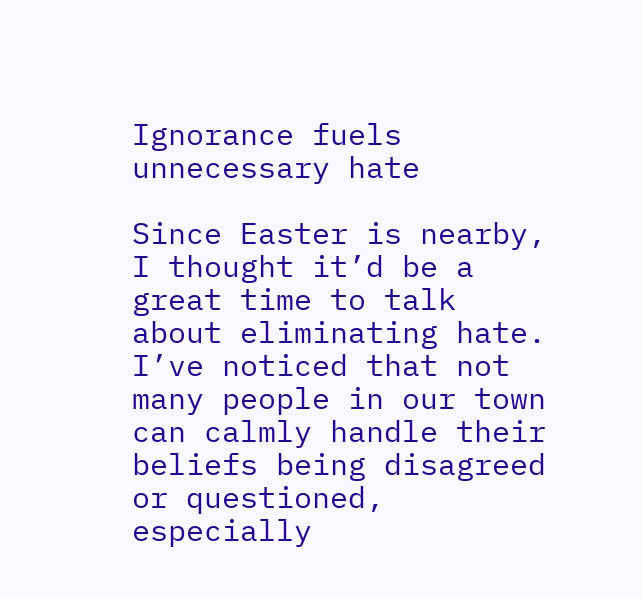Ignorance fuels unnecessary hate

Since Easter is nearby, I thought it’d be a great time to talk about eliminating hate. I’ve noticed that not many people in our town can calmly handle their beliefs being disagreed or questioned, especially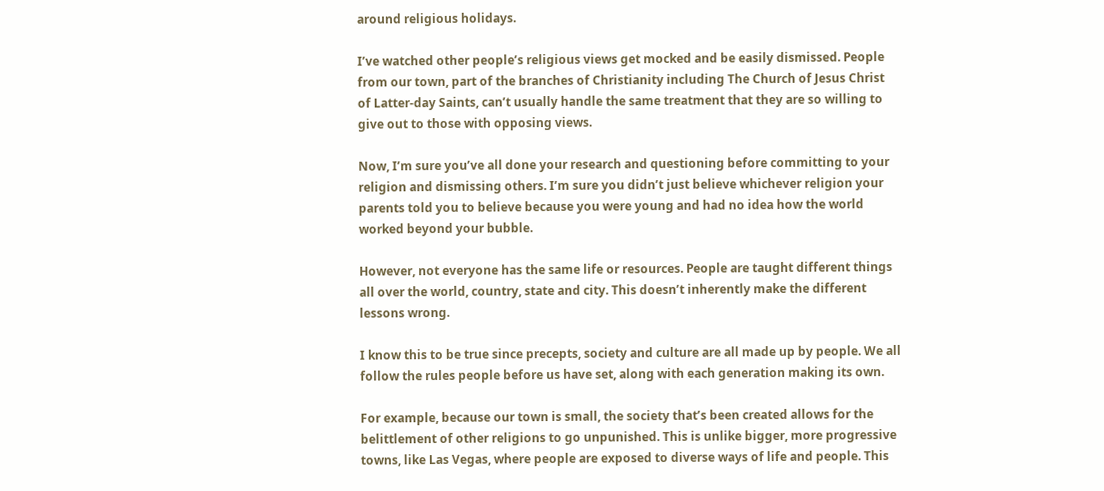around religious holidays.

I’ve watched other people’s religious views get mocked and be easily dismissed. People from our town, part of the branches of Christianity including The Church of Jesus Christ of Latter-day Saints, can’t usually handle the same treatment that they are so willing to give out to those with opposing views.

Now, I’m sure you’ve all done your research and questioning before committing to your religion and dismissing others. I’m sure you didn’t just believe whichever religion your parents told you to believe because you were young and had no idea how the world worked beyond your bubble.

However, not everyone has the same life or resources. People are taught different things all over the world, country, state and city. This doesn’t inherently make the different lessons wrong.

I know this to be true since precepts, society and culture are all made up by people. We all follow the rules people before us have set, along with each generation making its own.

For example, because our town is small, the society that’s been created allows for the belittlement of other religions to go unpunished. This is unlike bigger, more progressive towns, like Las Vegas, where people are exposed to diverse ways of life and people. This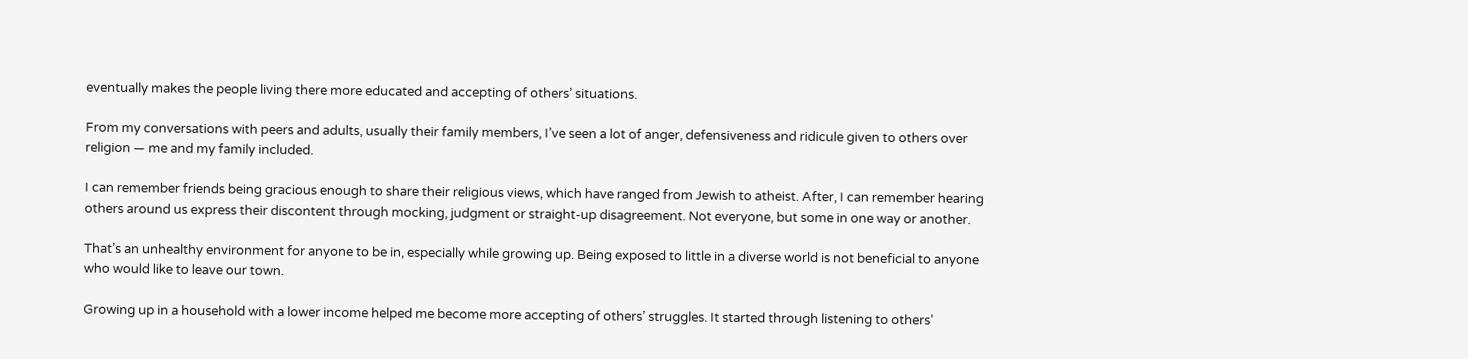eventually makes the people living there more educated and accepting of others’ situations.

From my conversations with peers and adults, usually their family members, I’ve seen a lot of anger, defensiveness and ridicule given to others over religion — me and my family included.

I can remember friends being gracious enough to share their religious views, which have ranged from Jewish to atheist. After, I can remember hearing others around us express their discontent through mocking, judgment or straight-up disagreement. Not everyone, but some in one way or another.

That’s an unhealthy environment for anyone to be in, especially while growing up. Being exposed to little in a diverse world is not beneficial to anyone who would like to leave our town.

Growing up in a household with a lower income helped me become more accepting of others’ struggles. It started through listening to others’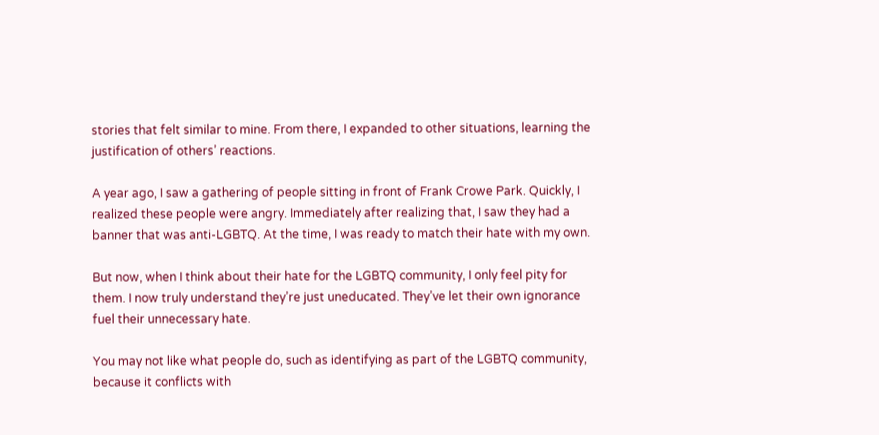stories that felt similar to mine. From there, I expanded to other situations, learning the justification of others’ reactions.

A year ago, I saw a gathering of people sitting in front of Frank Crowe Park. Quickly, I realized these people were angry. Immediately after realizing that, I saw they had a banner that was anti-LGBTQ. At the time, I was ready to match their hate with my own.

But now, when I think about their hate for the LGBTQ community, I only feel pity for them. I now truly understand they’re just uneducated. They’ve let their own ignorance fuel their unnecessary hate.

You may not like what people do, such as identifying as part of the LGBTQ community, because it conflicts with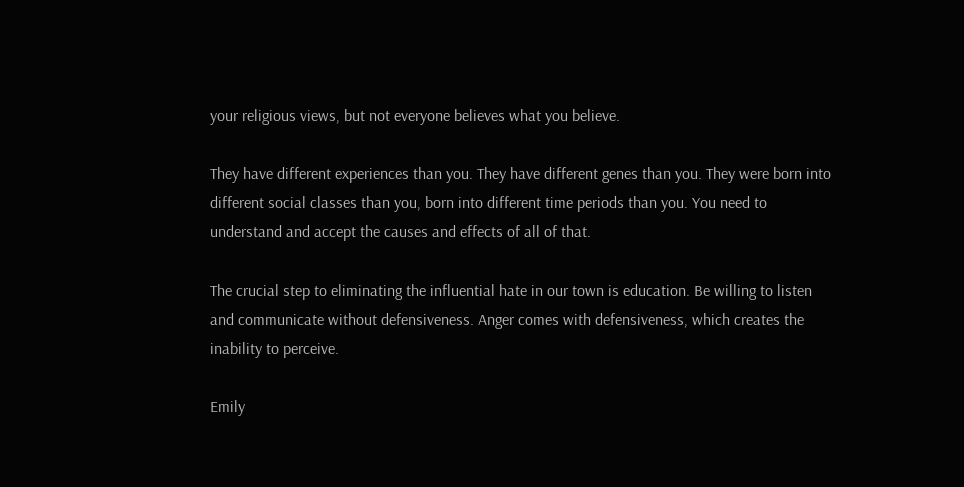your religious views, but not everyone believes what you believe.

They have different experiences than you. They have different genes than you. They were born into different social classes than you, born into different time periods than you. You need to understand and accept the causes and effects of all of that.

The crucial step to eliminating the influential hate in our town is education. Be willing to listen and communicate without defensiveness. Anger comes with defensiveness, which creates the inability to perceive.

Emily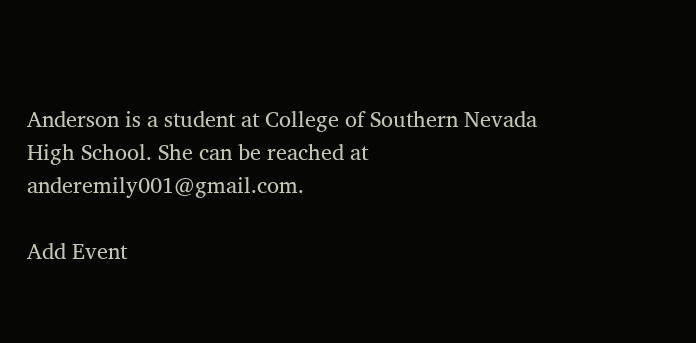Anderson is a student at College of Southern Nevada High School. She can be reached at anderemily001@gmail.com.

Add Event